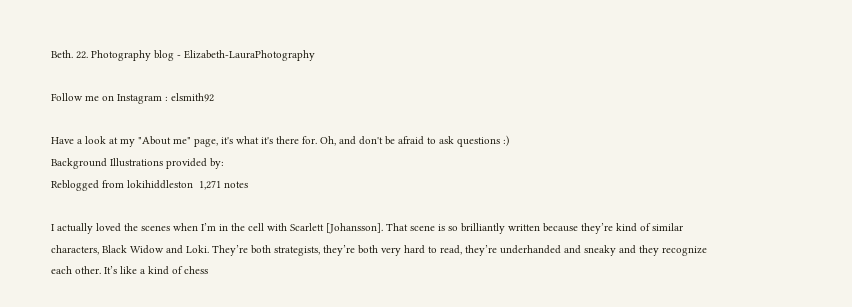Beth. 22. Photography blog - Elizabeth-LauraPhotography

Follow me on Instagram : elsmith92

Have a look at my "About me" page, it's what it's there for. Oh, and don't be afraid to ask questions :)
Background Illustrations provided by:
Reblogged from lokihiddleston  1,271 notes

I actually loved the scenes when I’m in the cell with Scarlett [Johansson]. That scene is so brilliantly written because they’re kind of similar characters, Black Widow and Loki. They’re both strategists, they’re both very hard to read, they’re underhanded and sneaky and they recognize each other. It’s like a kind of chess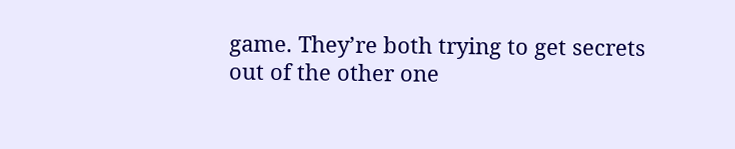game. They’re both trying to get secrets out of the other one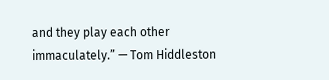and they play each other immaculately.” — Tom Hiddleston